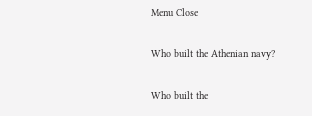Menu Close

Who built the Athenian navy?

Who built the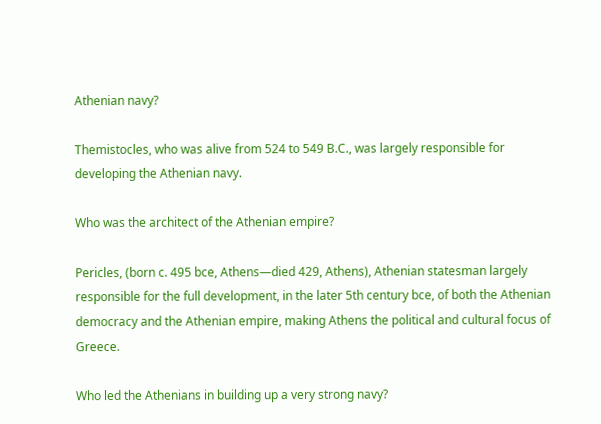Athenian navy?

Themistocles, who was alive from 524 to 549 B.C., was largely responsible for developing the Athenian navy.

Who was the architect of the Athenian empire?

Pericles, (born c. 495 bce, Athens—died 429, Athens), Athenian statesman largely responsible for the full development, in the later 5th century bce, of both the Athenian democracy and the Athenian empire, making Athens the political and cultural focus of Greece.

Who led the Athenians in building up a very strong navy?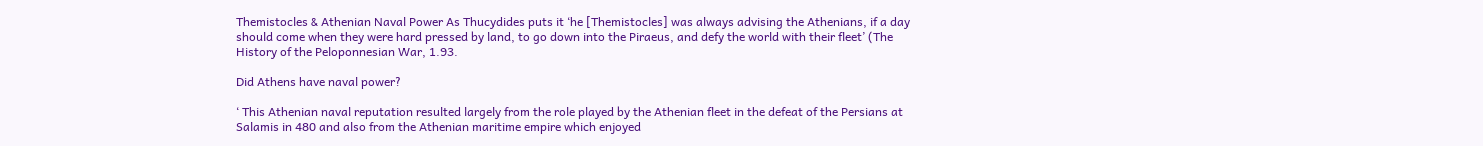Themistocles & Athenian Naval Power As Thucydides puts it ‘he [Themistocles] was always advising the Athenians, if a day should come when they were hard pressed by land, to go down into the Piraeus, and defy the world with their fleet’ (The History of the Peloponnesian War, 1.93.

Did Athens have naval power?

‘ This Athenian naval reputation resulted largely from the role played by the Athenian fleet in the defeat of the Persians at Salamis in 480 and also from the Athenian maritime empire which enjoyed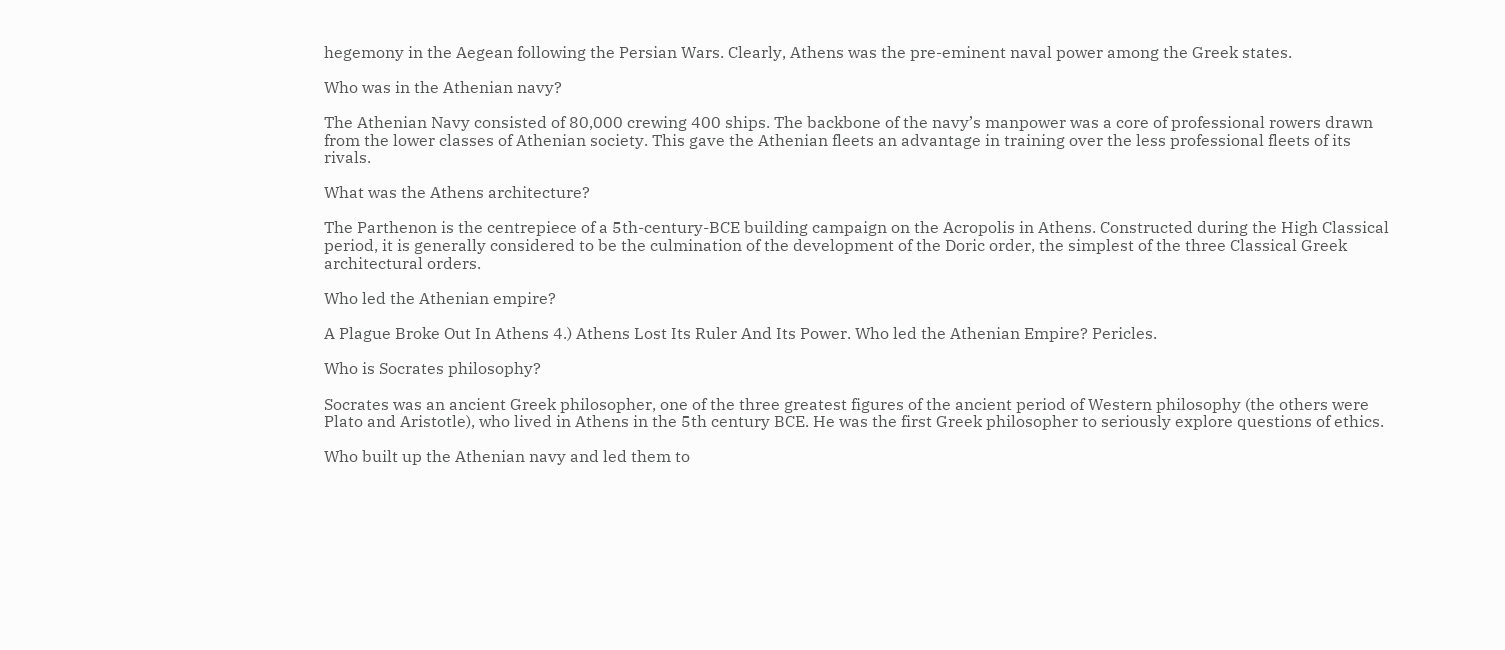hegemony in the Aegean following the Persian Wars. Clearly, Athens was the pre-eminent naval power among the Greek states.

Who was in the Athenian navy?

The Athenian Navy consisted of 80,000 crewing 400 ships. The backbone of the navy’s manpower was a core of professional rowers drawn from the lower classes of Athenian society. This gave the Athenian fleets an advantage in training over the less professional fleets of its rivals.

What was the Athens architecture?

The Parthenon is the centrepiece of a 5th-century-BCE building campaign on the Acropolis in Athens. Constructed during the High Classical period, it is generally considered to be the culmination of the development of the Doric order, the simplest of the three Classical Greek architectural orders.

Who led the Athenian empire?

A Plague Broke Out In Athens 4.) Athens Lost Its Ruler And Its Power. Who led the Athenian Empire? Pericles.

Who is Socrates philosophy?

Socrates was an ancient Greek philosopher, one of the three greatest figures of the ancient period of Western philosophy (the others were Plato and Aristotle), who lived in Athens in the 5th century BCE. He was the first Greek philosopher to seriously explore questions of ethics.

Who built up the Athenian navy and led them to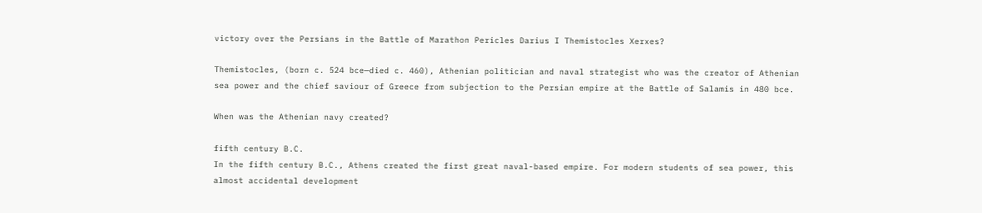victory over the Persians in the Battle of Marathon Pericles Darius I Themistocles Xerxes?

Themistocles, (born c. 524 bce—died c. 460), Athenian politician and naval strategist who was the creator of Athenian sea power and the chief saviour of Greece from subjection to the Persian empire at the Battle of Salamis in 480 bce.

When was the Athenian navy created?

fifth century B.C.
In the fifth century B.C., Athens created the first great naval-based empire. For modern students of sea power, this almost accidental development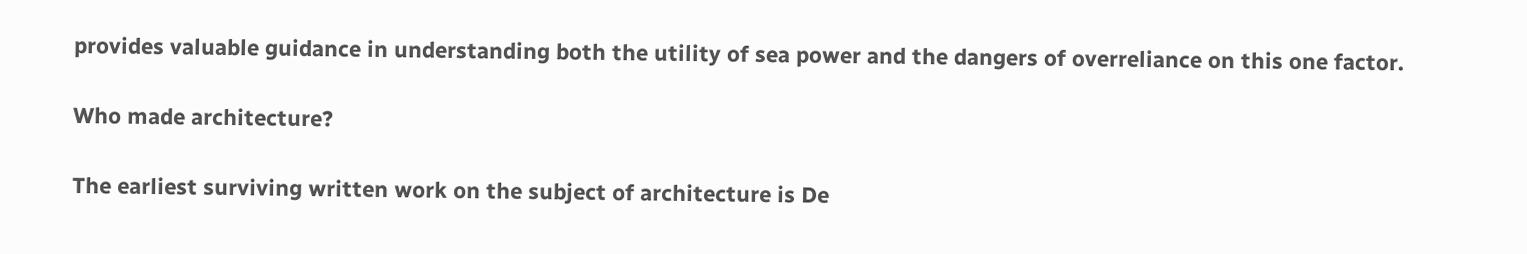provides valuable guidance in understanding both the utility of sea power and the dangers of overreliance on this one factor.

Who made architecture?

The earliest surviving written work on the subject of architecture is De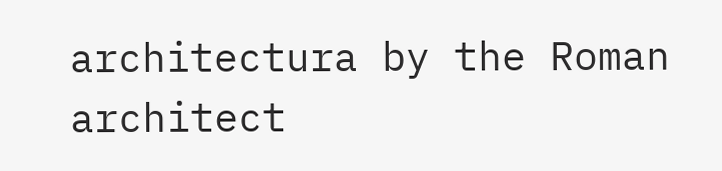architectura by the Roman architect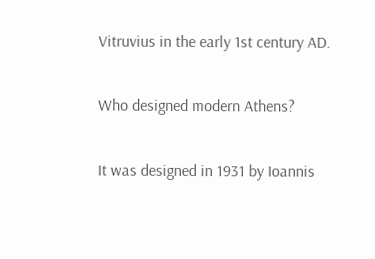Vitruvius in the early 1st century AD.

Who designed modern Athens?

It was designed in 1931 by Ioannis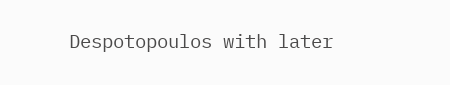Despotopoulos with later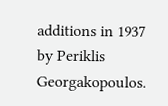additions in 1937 by Periklis Georgakopoulos.